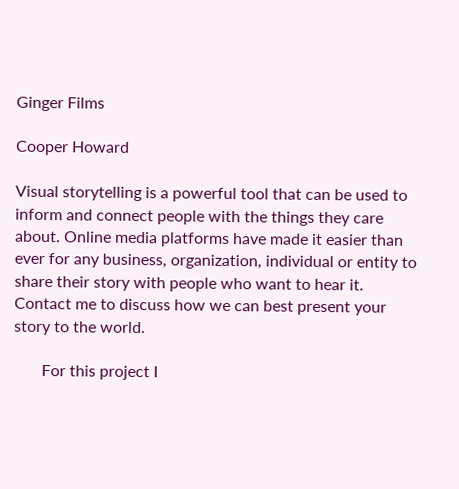Ginger Films

Cooper Howard

Visual storytelling is a powerful tool that can be used to inform and connect people with the things they care about. Online media platforms have made it easier than ever for any business, organization, individual or entity to share their story with people who want to hear it. Contact me to discuss how we can best present your story to the world.

       For this project I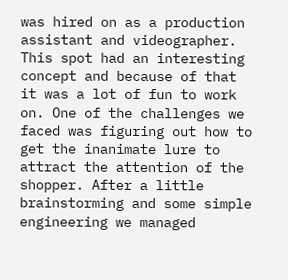was hired on as a production assistant and videographer. This spot had an interesting concept and because of that it was a lot of fun to work on. One of the challenges we faced was figuring out how to get the inanimate lure to attract the attention of the shopper. After a little brainstorming and some simple engineering we managed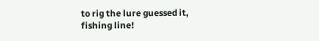to rig the lure guessed it, fishing line!